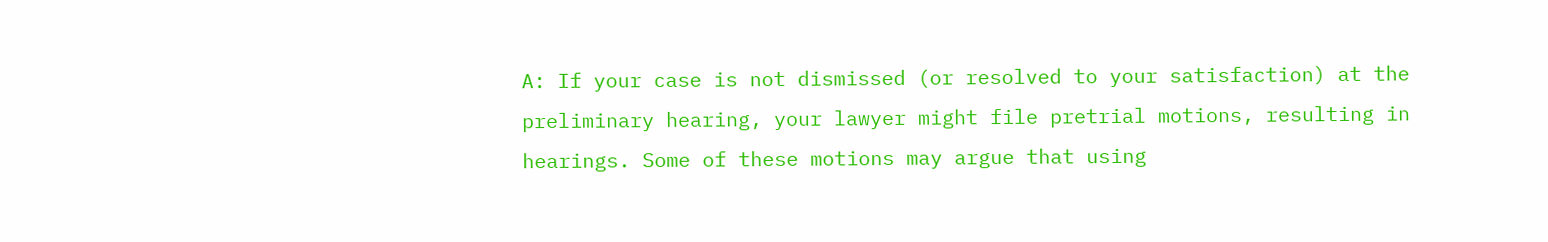A: If your case is not dismissed (or resolved to your satisfaction) at the preliminary hearing, your lawyer might file pretrial motions, resulting in hearings. Some of these motions may argue that using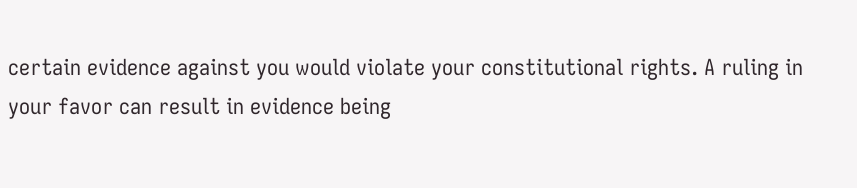certain evidence against you would violate your constitutional rights. A ruling in your favor can result in evidence being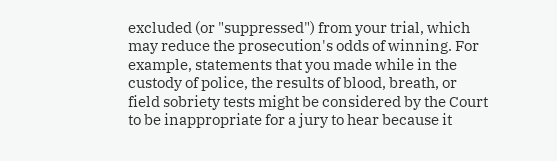excluded (or "suppressed") from your trial, which may reduce the prosecution's odds of winning. For example, statements that you made while in the custody of police, the results of blood, breath, or field sobriety tests might be considered by the Court to be inappropriate for a jury to hear because it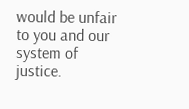would be unfair to you and our system of justice.